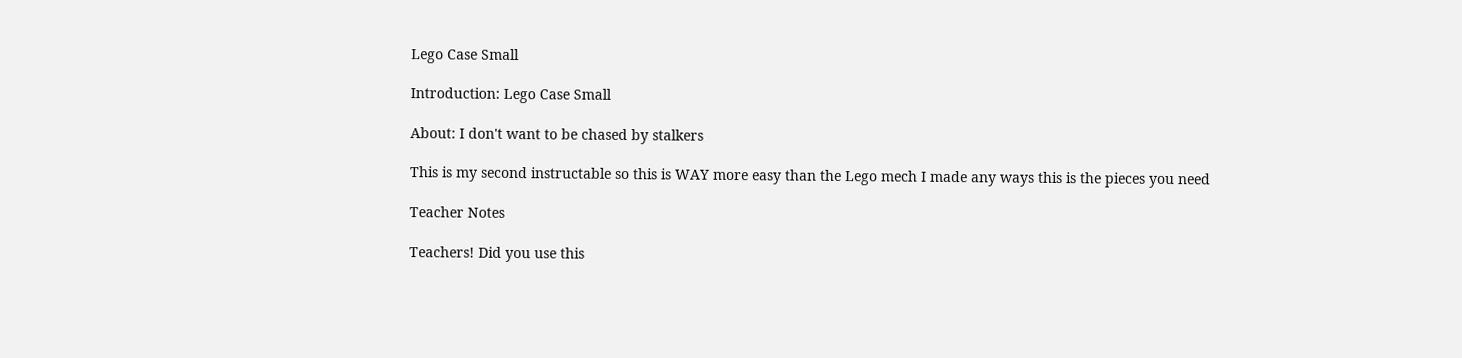Lego Case Small

Introduction: Lego Case Small

About: I don't want to be chased by stalkers

This is my second instructable so this is WAY more easy than the Lego mech I made any ways this is the pieces you need

Teacher Notes

Teachers! Did you use this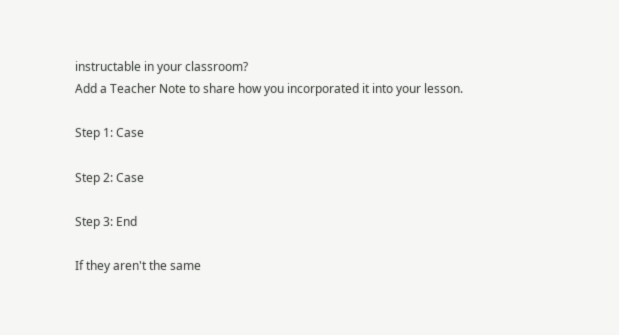instructable in your classroom?
Add a Teacher Note to share how you incorporated it into your lesson.

Step 1: Case

Step 2: Case

Step 3: End

If they aren't the same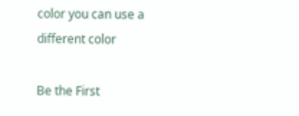color you can use a different color

Be the First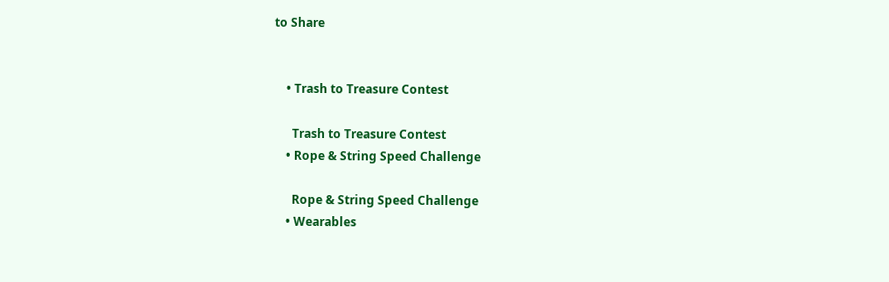to Share


    • Trash to Treasure Contest

      Trash to Treasure Contest
    • Rope & String Speed Challenge

      Rope & String Speed Challenge
    • Wearables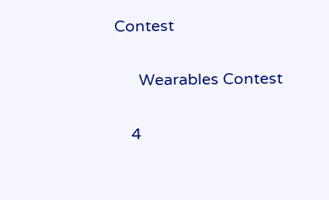Contest

      Wearables Contest

    4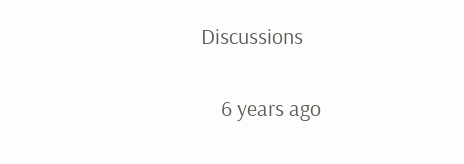Discussions


    6 years ago